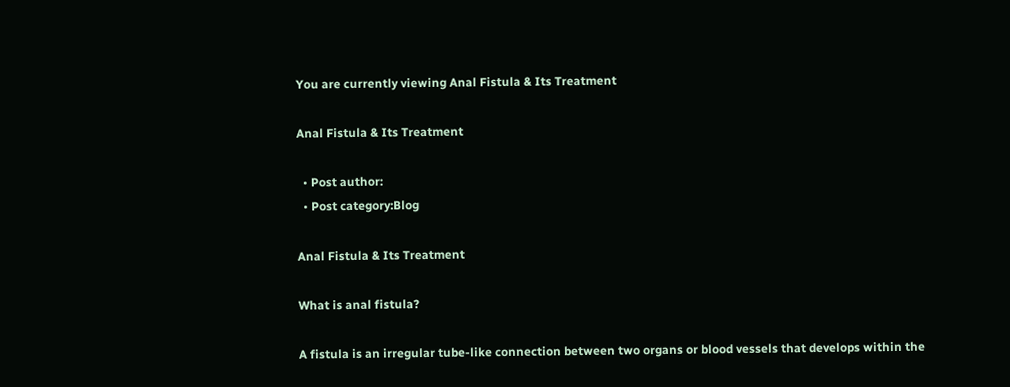You are currently viewing Anal Fistula & Its Treatment

Anal Fistula & Its Treatment

  • Post author:
  • Post category:Blog

Anal Fistula & Its Treatment

What is anal fistula?

A fistula is an irregular tube-like connection between two organs or blood vessels that develops within the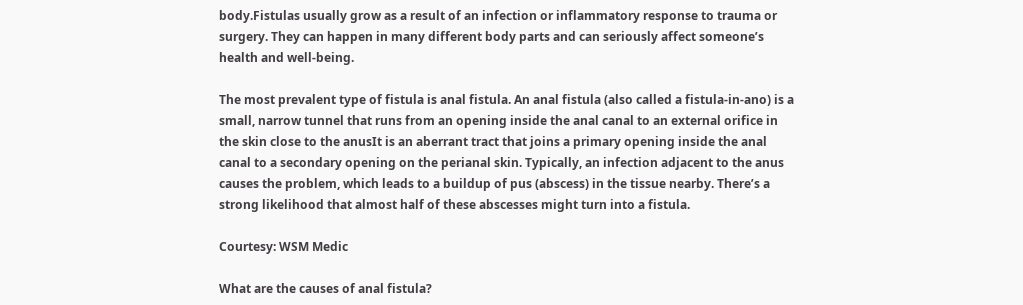body.Fistulas usually grow as a result of an infection or inflammatory response to trauma or surgery. They can happen in many different body parts and can seriously affect someone’s health and well-being.

The most prevalent type of fistula is anal fistula. An anal fistula (also called a fistula-in-ano) is a small, narrow tunnel that runs from an opening inside the anal canal to an external orifice in the skin close to the anusIt is an aberrant tract that joins a primary opening inside the anal canal to a secondary opening on the perianal skin. Typically, an infection adjacent to the anus causes the problem, which leads to a buildup of pus (abscess) in the tissue nearby. There’s a strong likelihood that almost half of these abscesses might turn into a fistula.

Courtesy: WSM Medic

What are the causes of anal fistula?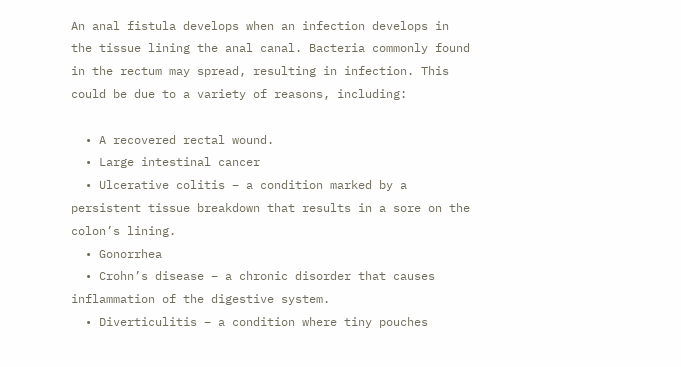An anal fistula develops when an infection develops in the tissue lining the anal canal. Bacteria commonly found in the rectum may spread, resulting in infection. This could be due to a variety of reasons, including:

  • A recovered rectal wound.
  • Large intestinal cancer
  • Ulcerative colitis – a condition marked by a persistent tissue breakdown that results in a sore on the colon’s lining.
  • Gonorrhea
  • Crohn’s disease – a chronic disorder that causes inflammation of the digestive system.
  • Diverticulitis – a condition where tiny pouches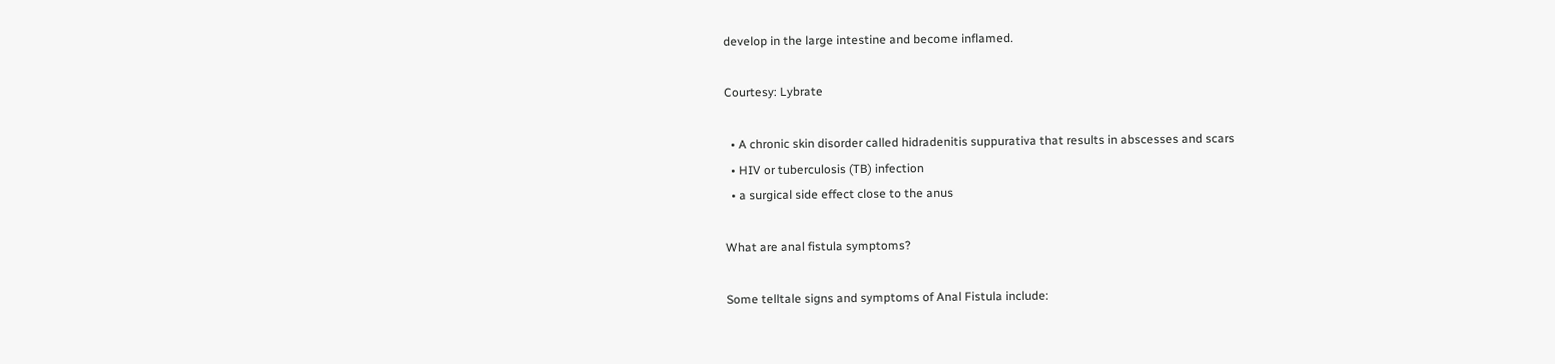develop in the large intestine and become inflamed.

Courtesy: Lybrate

  • A chronic skin disorder called hidradenitis suppurativa that results in abscesses and scars
  • HIV or tuberculosis (TB) infection
  • a surgical side effect close to the anus

What are anal fistula symptoms?

Some telltale signs and symptoms of Anal Fistula include: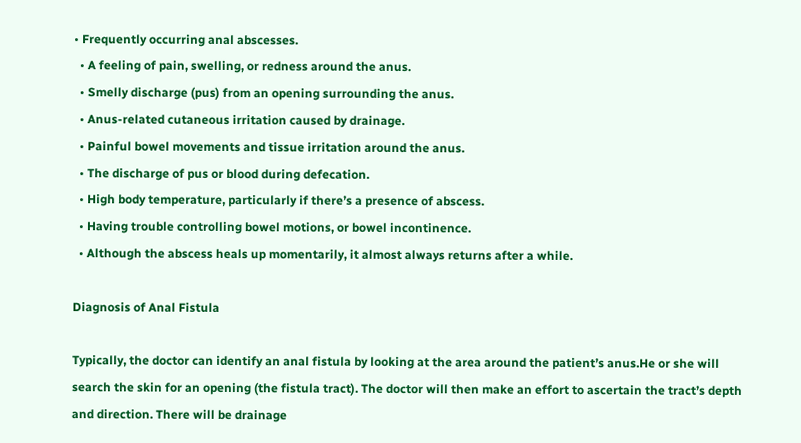• Frequently occurring anal abscesses.
  • A feeling of pain, swelling, or redness around the anus.
  • Smelly discharge (pus) from an opening surrounding the anus.
  • Anus-related cutaneous irritation caused by drainage.
  • Painful bowel movements and tissue irritation around the anus.
  • The discharge of pus or blood during defecation.
  • High body temperature, particularly if there’s a presence of abscess.
  • Having trouble controlling bowel motions, or bowel incontinence.
  • Although the abscess heals up momentarily, it almost always returns after a while.

Diagnosis of Anal Fistula

Typically, the doctor can identify an anal fistula by looking at the area around the patient’s anus.He or she will search the skin for an opening (the fistula tract). The doctor will then make an effort to ascertain the tract’s depth and direction. There will be drainage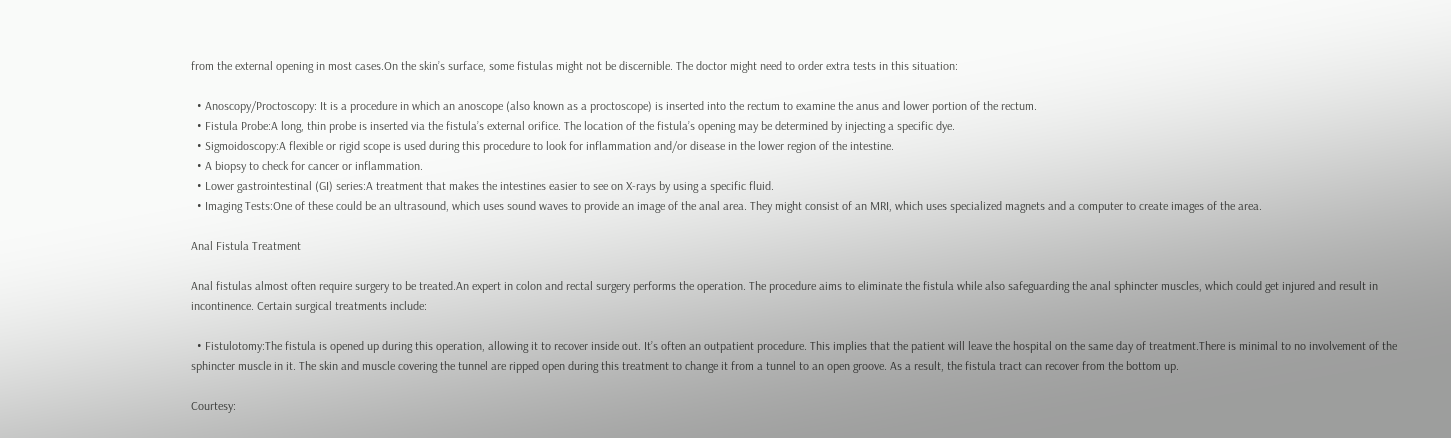from the external opening in most cases.On the skin’s surface, some fistulas might not be discernible. The doctor might need to order extra tests in this situation:

  • Anoscopy/Proctoscopy: It is a procedure in which an anoscope (also known as a proctoscope) is inserted into the rectum to examine the anus and lower portion of the rectum.
  • Fistula Probe:A long, thin probe is inserted via the fistula’s external orifice. The location of the fistula’s opening may be determined by injecting a specific dye.
  • Sigmoidoscopy:A flexible or rigid scope is used during this procedure to look for inflammation and/or disease in the lower region of the intestine.
  • A biopsy to check for cancer or inflammation.
  • Lower gastrointestinal (GI) series:A treatment that makes the intestines easier to see on X-rays by using a specific fluid.
  • Imaging Tests:One of these could be an ultrasound, which uses sound waves to provide an image of the anal area. They might consist of an MRI, which uses specialized magnets and a computer to create images of the area.

Anal Fistula Treatment

Anal fistulas almost often require surgery to be treated.An expert in colon and rectal surgery performs the operation. The procedure aims to eliminate the fistula while also safeguarding the anal sphincter muscles, which could get injured and result in incontinence. Certain surgical treatments include:

  • Fistulotomy:The fistula is opened up during this operation, allowing it to recover inside out. It’s often an outpatient procedure. This implies that the patient will leave the hospital on the same day of treatment.There is minimal to no involvement of the sphincter muscle in it. The skin and muscle covering the tunnel are ripped open during this treatment to change it from a tunnel to an open groove. As a result, the fistula tract can recover from the bottom up.

Courtesy: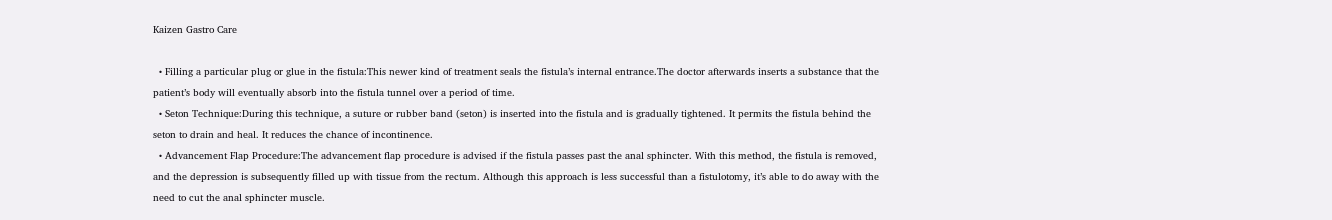Kaizen Gastro Care

  • Filling a particular plug or glue in the fistula:This newer kind of treatment seals the fistula’s internal entrance.The doctor afterwards inserts a substance that the patient’s body will eventually absorb into the fistula tunnel over a period of time.
  • Seton Technique:During this technique, a suture or rubber band (seton) is inserted into the fistula and is gradually tightened. It permits the fistula behind the seton to drain and heal. It reduces the chance of incontinence.
  • Advancement Flap Procedure:The advancement flap procedure is advised if the fistula passes past the anal sphincter. With this method, the fistula is removed, and the depression is subsequently filled up with tissue from the rectum. Although this approach is less successful than a fistulotomy, it’s able to do away with the need to cut the anal sphincter muscle.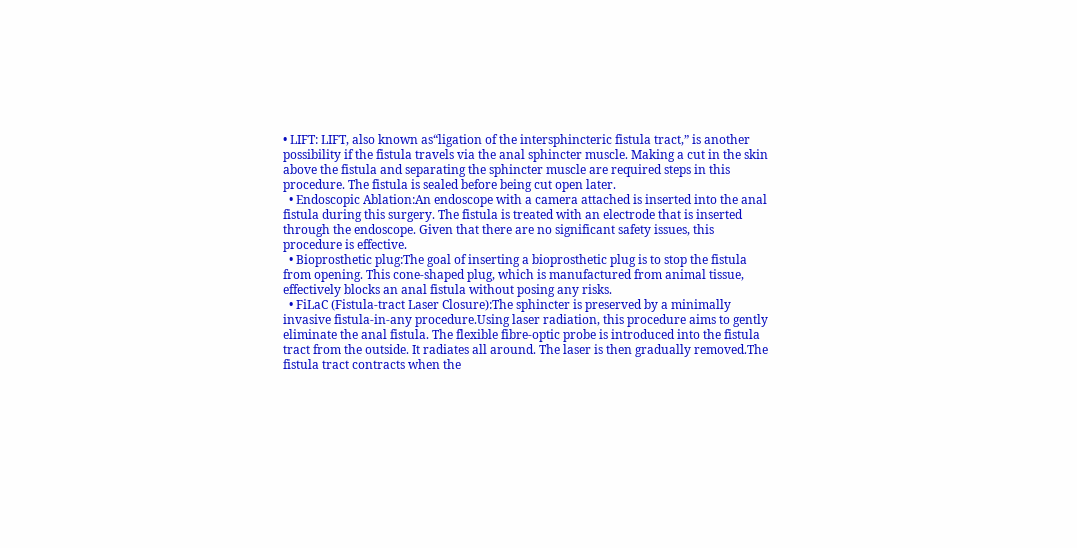• LIFT: LIFT, also known as“ligation of the intersphincteric fistula tract,” is another possibility if the fistula travels via the anal sphincter muscle. Making a cut in the skin above the fistula and separating the sphincter muscle are required steps in this procedure. The fistula is sealed before being cut open later.
  • Endoscopic Ablation:An endoscope with a camera attached is inserted into the anal fistula during this surgery. The fistula is treated with an electrode that is inserted through the endoscope. Given that there are no significant safety issues, this procedure is effective.
  • Bioprosthetic plug:The goal of inserting a bioprosthetic plug is to stop the fistula from opening. This cone-shaped plug, which is manufactured from animal tissue, effectively blocks an anal fistula without posing any risks.
  • FiLaC (Fistula-tract Laser Closure):The sphincter is preserved by a minimally invasive fistula-in-any procedure.Using laser radiation, this procedure aims to gently eliminate the anal fistula. The flexible fibre-optic probe is introduced into the fistula tract from the outside. It radiates all around. The laser is then gradually removed.The fistula tract contracts when the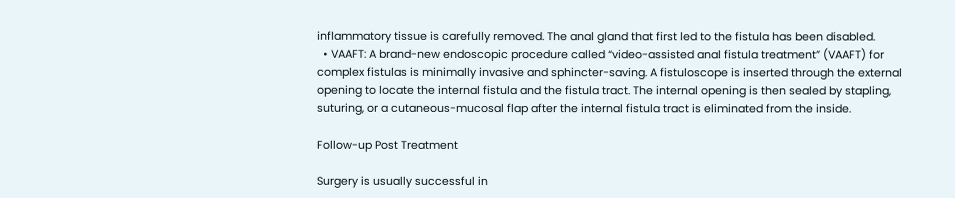inflammatory tissue is carefully removed. The anal gland that first led to the fistula has been disabled.
  • VAAFT: A brand-new endoscopic procedure called “video-assisted anal fistula treatment” (VAAFT) for complex fistulas is minimally invasive and sphincter-saving. A fistuloscope is inserted through the external opening to locate the internal fistula and the fistula tract. The internal opening is then sealed by stapling, suturing, or a cutaneous-mucosal flap after the internal fistula tract is eliminated from the inside.

Follow-up Post Treatment

Surgery is usually successful in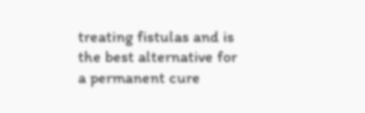treating fistulas and is the best alternative for a permanent cure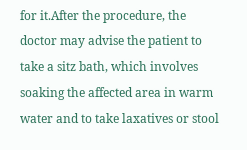for it.After the procedure, the doctor may advise the patient to take a sitz bath, which involves soaking the affected area in warm water and to take laxatives or stool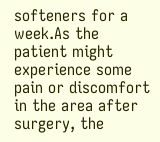softeners for a week.As the patient might experience some pain or discomfort in the area after surgery, the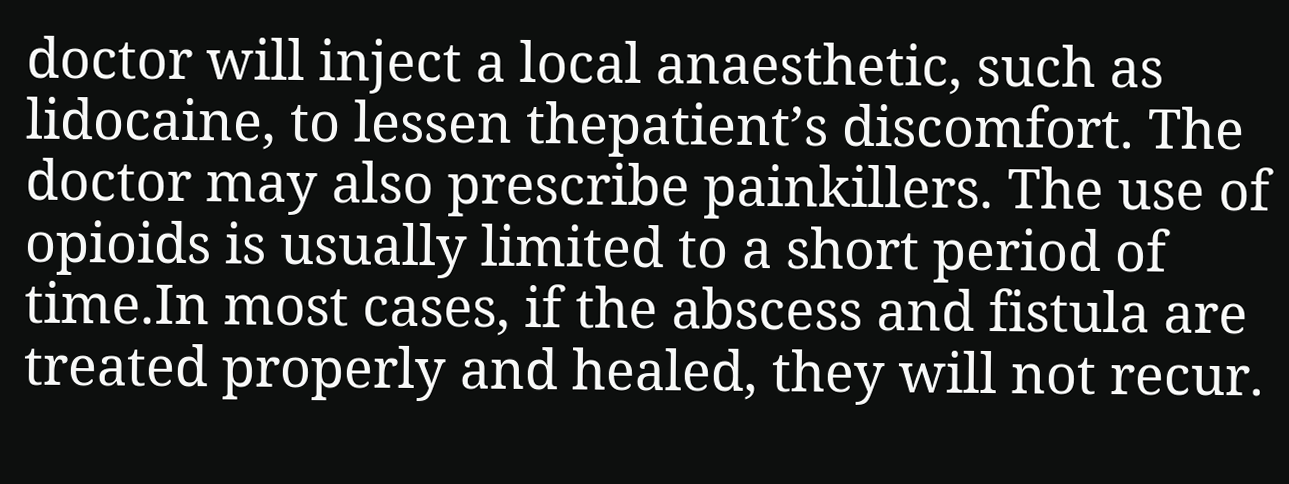doctor will inject a local anaesthetic, such as lidocaine, to lessen thepatient’s discomfort. The doctor may also prescribe painkillers. The use of opioids is usually limited to a short period of time.In most cases, if the abscess and fistula are treated properly and healed, they will not recur.